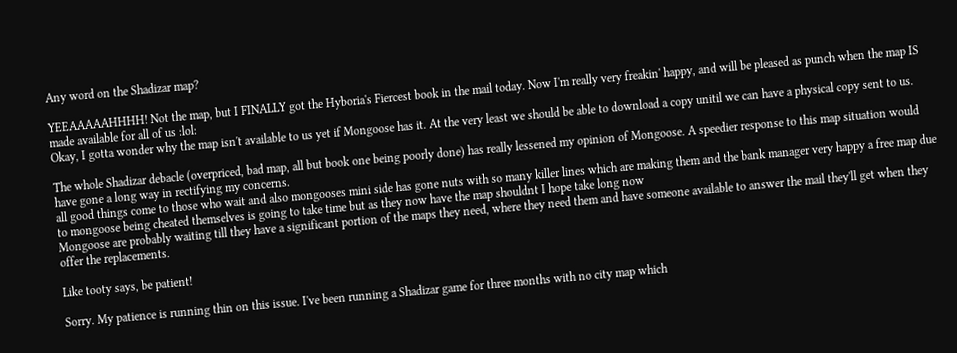Any word on the Shadizar map?

YEEAAAAAHHHH! Not the map, but I FINALLY got the Hyboria's Fiercest book in the mail today. Now I'm really very freakin' happy, and will be pleased as punch when the map IS made available for all of us :lol:
Okay, I gotta wonder why the map isn't available to us yet if Mongoose has it. At the very least we should be able to download a copy unitil we can have a physical copy sent to us.

The whole Shadizar debacle (overpriced, bad map, all but book one being poorly done) has really lessened my opinion of Mongoose. A speedier response to this map situation would have gone a long way in rectifying my concerns.
all good things come to those who wait and also mongooses mini side has gone nuts with so many killer lines which are making them and the bank manager very happy a free map due to mongoose being cheated themselves is going to take time but as they now have the map shouldnt I hope take long now
Mongoose are probably waiting till they have a significant portion of the maps they need, where they need them and have someone available to answer the mail they'll get when they offer the replacements.

Like tooty says, be patient!

Sorry. My patience is running thin on this issue. I've been running a Shadizar game for three months with no city map which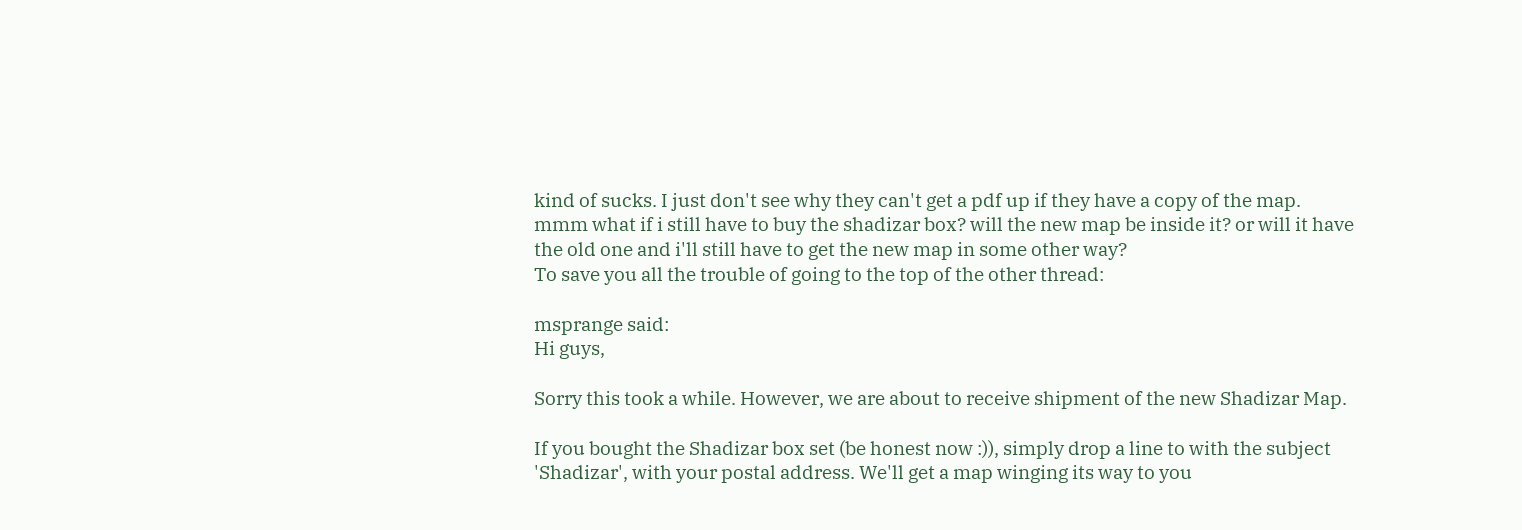kind of sucks. I just don't see why they can't get a pdf up if they have a copy of the map.
mmm what if i still have to buy the shadizar box? will the new map be inside it? or will it have the old one and i'll still have to get the new map in some other way?
To save you all the trouble of going to the top of the other thread:

msprange said:
Hi guys,

Sorry this took a while. However, we are about to receive shipment of the new Shadizar Map.

If you bought the Shadizar box set (be honest now :)), simply drop a line to with the subject 'Shadizar', with your postal address. We'll get a map winging its way to you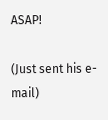ASAP!

(Just sent his e-mail)